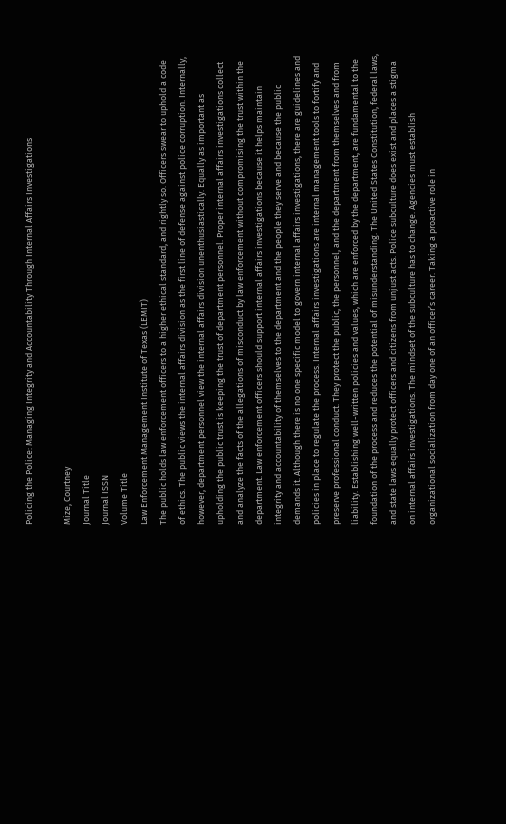Policing the Police: Managing Integrity and Accountability Through Internal Affairs Investigations

Mize, Courtney
Journal Title
Journal ISSN
Volume Title
Law Enforcement Management Institute of Texas (LEMIT)
The public holds law enforcement officers to a higher ethical standard, and rightly so. Officers swear to uphold a code of ethics. The public views the internal affairs division as the first line of defense against police corruption. Internally, however, department personnel view the internal affairs division unenthusiastically. Equally as important as upholding the public trust is keeping the trust of department personnel. Proper internal affairs investigations collect and analyze the facts of the allegations of misconduct by law enforcement without compromising the trust within the department. Law enforcement officers should support internal affairs investigations because it helps maintain integrity and accountability of themselves to the department and the people they serve and because the public demands it. Although there is no one specific model to govern internal affairs investigations, there are guidelines and policies in place to regulate the process. Internal affairs investigations are internal management tools to fortify and preserve professional conduct. They protect the public, the personnel, and the department from themselves and from liability. Establishing well-written policies and values, which are enforced by the department, are fundamental to the foundation of the process and reduces the potential of misunderstanding. The United States Constitution, federal laws, and state laws equally protect officers and citizens from unjust acts. Police subculture does exist and places a stigma on internal affairs investigations. The mindset of the subculture has to change. Agencies must establish organizational socialization from day one of an officer’s career. Taking a proactive role in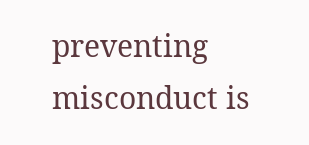preventing misconduct is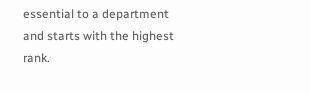essential to a department and starts with the highest rank.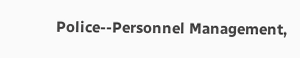Police--Personnel Management,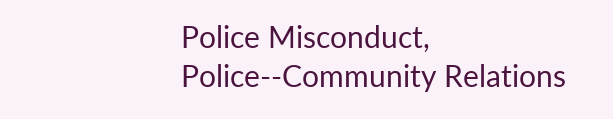Police Misconduct, Police--Community Relations